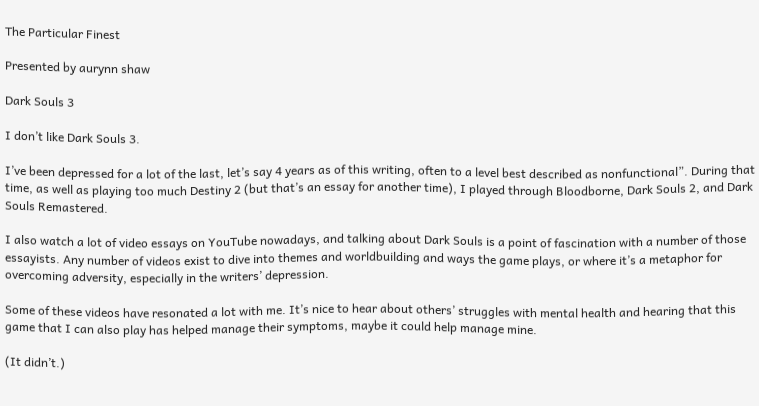The Particular Finest

Presented by aurynn shaw

Dark Souls 3

I don’t like Dark Souls 3.

I’ve been depressed for a lot of the last, let’s say 4 years as of this writing, often to a level best described as nonfunctional”. During that time, as well as playing too much Destiny 2 (but that’s an essay for another time), I played through Bloodborne, Dark Souls 2, and Dark Souls Remastered.

I also watch a lot of video essays on YouTube nowadays, and talking about Dark Souls is a point of fascination with a number of those essayists. Any number of videos exist to dive into themes and worldbuilding and ways the game plays, or where it’s a metaphor for overcoming adversity, especially in the writers’ depression.

Some of these videos have resonated a lot with me. It’s nice to hear about others’ struggles with mental health and hearing that this game that I can also play has helped manage their symptoms, maybe it could help manage mine.

(It didn’t.)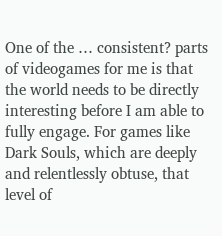One of the … consistent? parts of videogames for me is that the world needs to be directly interesting before I am able to fully engage. For games like Dark Souls, which are deeply and relentlessly obtuse, that level of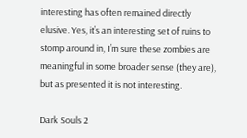interesting has often remained directly elusive. Yes, it’s an interesting set of ruins to stomp around in, I’m sure these zombies are meaningful in some broader sense (they are), but as presented it is not interesting.

Dark Souls 2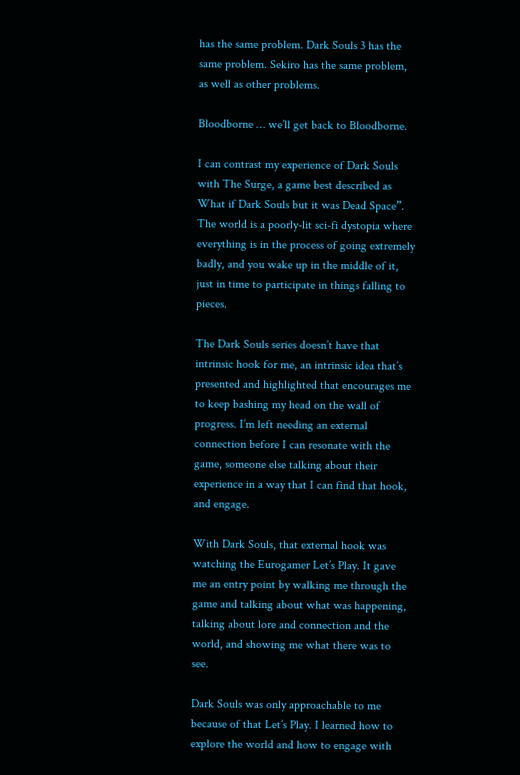has the same problem. Dark Souls 3 has the same problem. Sekiro has the same problem, as well as other problems.

Bloodborne … we’ll get back to Bloodborne.

I can contrast my experience of Dark Souls with The Surge, a game best described as What if Dark Souls but it was Dead Space”. The world is a poorly-lit sci-fi dystopia where everything is in the process of going extremely badly, and you wake up in the middle of it, just in time to participate in things falling to pieces.

The Dark Souls series doesn’t have that intrinsic hook for me, an intrinsic idea that’s presented and highlighted that encourages me to keep bashing my head on the wall of progress. I’m left needing an external connection before I can resonate with the game, someone else talking about their experience in a way that I can find that hook, and engage.

With Dark Souls, that external hook was watching the Eurogamer Let’s Play. It gave me an entry point by walking me through the game and talking about what was happening, talking about lore and connection and the world, and showing me what there was to see.

Dark Souls was only approachable to me because of that Let’s Play. I learned how to explore the world and how to engage with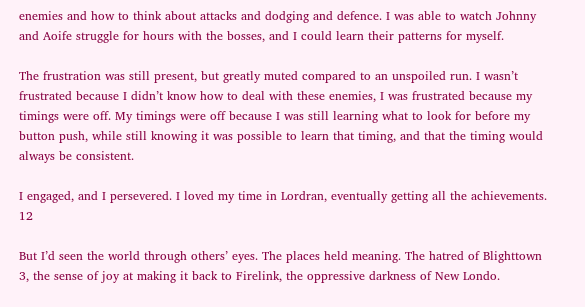enemies and how to think about attacks and dodging and defence. I was able to watch Johnny and Aoife struggle for hours with the bosses, and I could learn their patterns for myself.

The frustration was still present, but greatly muted compared to an unspoiled run. I wasn’t frustrated because I didn’t know how to deal with these enemies, I was frustrated because my timings were off. My timings were off because I was still learning what to look for before my button push, while still knowing it was possible to learn that timing, and that the timing would always be consistent.

I engaged, and I persevered. I loved my time in Lordran, eventually getting all the achievements. 12

But I’d seen the world through others’ eyes. The places held meaning. The hatred of Blighttown 3, the sense of joy at making it back to Firelink, the oppressive darkness of New Londo.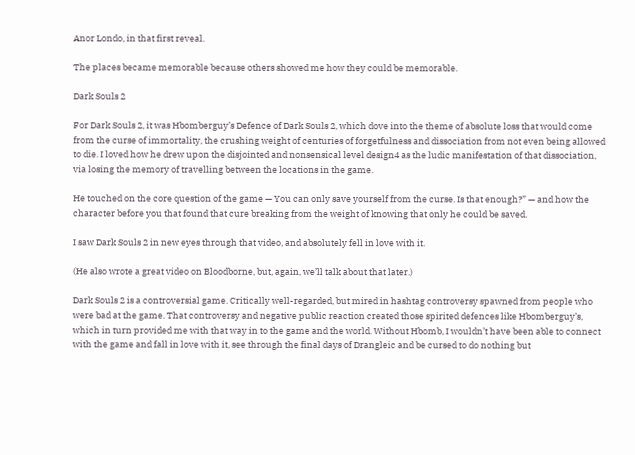Anor Londo, in that first reveal.

The places became memorable because others showed me how they could be memorable.

Dark Souls 2

For Dark Souls 2, it was Hbomberguy’s Defence of Dark Souls 2, which dove into the theme of absolute loss that would come from the curse of immortality, the crushing weight of centuries of forgetfulness and dissociation from not even being allowed to die. I loved how he drew upon the disjointed and nonsensical level design4 as the ludic manifestation of that dissociation, via losing the memory of travelling between the locations in the game.

He touched on the core question of the game — You can only save yourself from the curse. Is that enough?” — and how the character before you that found that cure breaking from the weight of knowing that only he could be saved.

I saw Dark Souls 2 in new eyes through that video, and absolutely fell in love with it.

(He also wrote a great video on Bloodborne, but, again, we’ll talk about that later.)

Dark Souls 2 is a controversial game. Critically well-regarded, but mired in hashtag controversy spawned from people who were bad at the game. That controversy and negative public reaction created those spirited defences like Hbomberguy’s, which in turn provided me with that way in to the game and the world. Without Hbomb, I wouldn’t have been able to connect with the game and fall in love with it, see through the final days of Drangleic and be cursed to do nothing but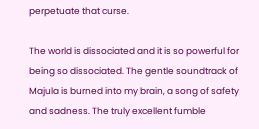perpetuate that curse.

The world is dissociated and it is so powerful for being so dissociated. The gentle soundtrack of Majula is burned into my brain, a song of safety and sadness. The truly excellent fumble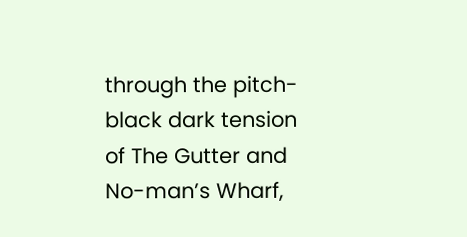through the pitch-black dark tension of The Gutter and No-man’s Wharf,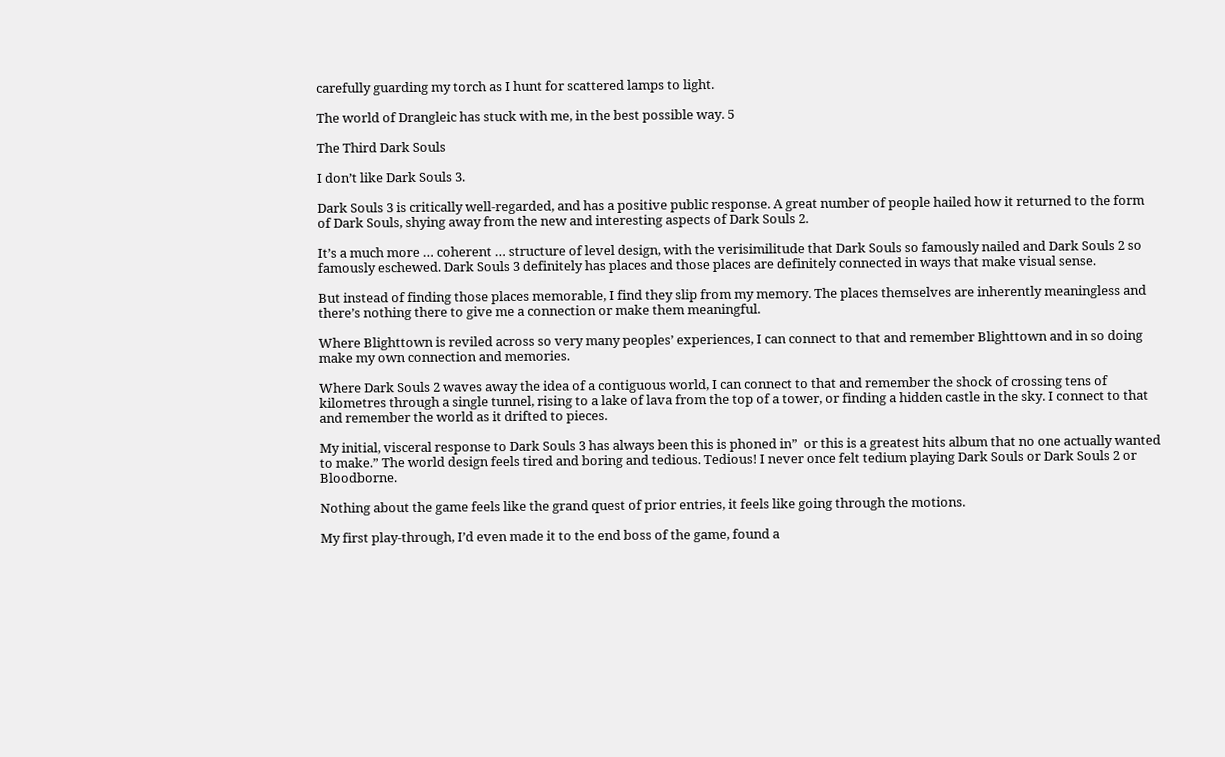carefully guarding my torch as I hunt for scattered lamps to light.

The world of Drangleic has stuck with me, in the best possible way. 5

The Third Dark Souls

I don’t like Dark Souls 3.

Dark Souls 3 is critically well-regarded, and has a positive public response. A great number of people hailed how it returned to the form of Dark Souls, shying away from the new and interesting aspects of Dark Souls 2.

It’s a much more … coherent … structure of level design, with the verisimilitude that Dark Souls so famously nailed and Dark Souls 2 so famously eschewed. Dark Souls 3 definitely has places and those places are definitely connected in ways that make visual sense.

But instead of finding those places memorable, I find they slip from my memory. The places themselves are inherently meaningless and there’s nothing there to give me a connection or make them meaningful.

Where Blighttown is reviled across so very many peoples’ experiences, I can connect to that and remember Blighttown and in so doing make my own connection and memories.

Where Dark Souls 2 waves away the idea of a contiguous world, I can connect to that and remember the shock of crossing tens of kilometres through a single tunnel, rising to a lake of lava from the top of a tower, or finding a hidden castle in the sky. I connect to that and remember the world as it drifted to pieces.

My initial, visceral response to Dark Souls 3 has always been this is phoned in”  or this is a greatest hits album that no one actually wanted to make.” The world design feels tired and boring and tedious. Tedious! I never once felt tedium playing Dark Souls or Dark Souls 2 or Bloodborne.

Nothing about the game feels like the grand quest of prior entries, it feels like going through the motions.

My first play-through, I’d even made it to the end boss of the game, found a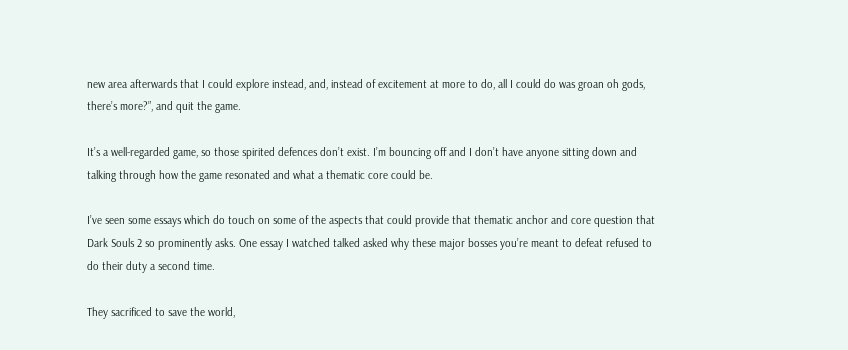new area afterwards that I could explore instead, and, instead of excitement at more to do, all I could do was groan oh gods, there’s more?”, and quit the game.

It’s a well-regarded game, so those spirited defences don’t exist. I’m bouncing off and I don’t have anyone sitting down and talking through how the game resonated and what a thematic core could be.

I’ve seen some essays which do touch on some of the aspects that could provide that thematic anchor and core question that Dark Souls 2 so prominently asks. One essay I watched talked asked why these major bosses you’re meant to defeat refused to do their duty a second time.

They sacrificed to save the world,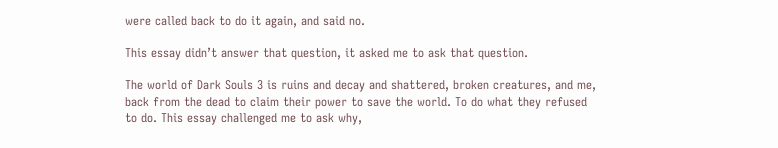were called back to do it again, and said no.

This essay didn’t answer that question, it asked me to ask that question.

The world of Dark Souls 3 is ruins and decay and shattered, broken creatures, and me, back from the dead to claim their power to save the world. To do what they refused to do. This essay challenged me to ask why,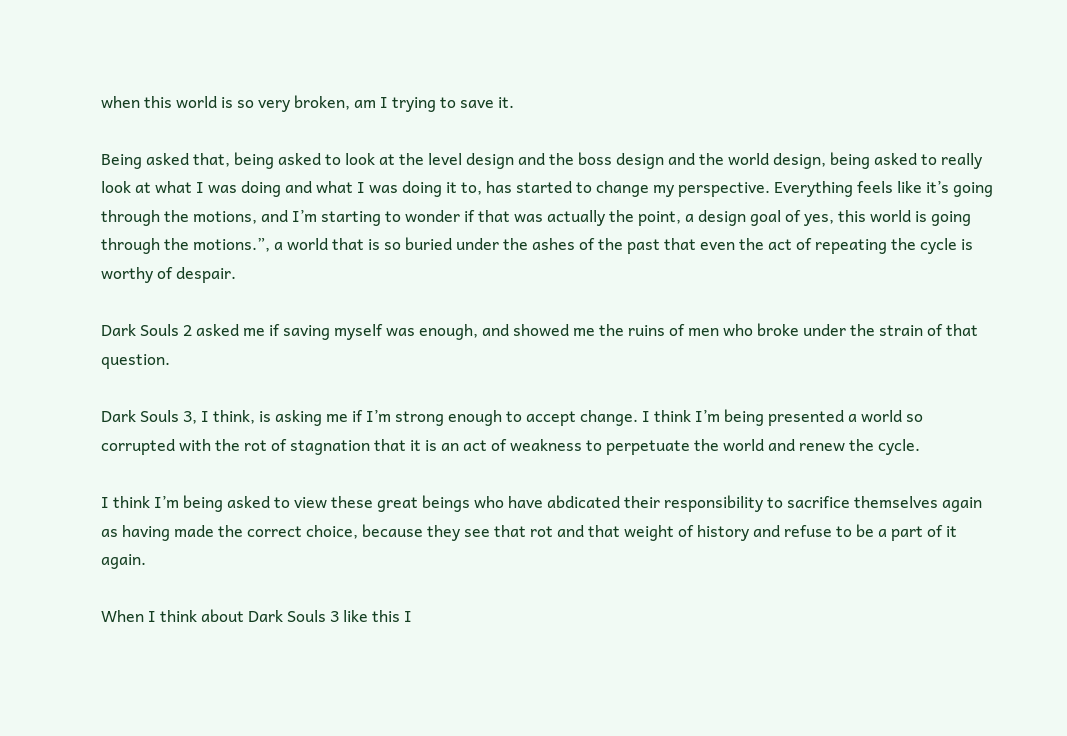when this world is so very broken, am I trying to save it.

Being asked that, being asked to look at the level design and the boss design and the world design, being asked to really look at what I was doing and what I was doing it to, has started to change my perspective. Everything feels like it’s going through the motions, and I’m starting to wonder if that was actually the point, a design goal of yes, this world is going through the motions.”, a world that is so buried under the ashes of the past that even the act of repeating the cycle is worthy of despair.

Dark Souls 2 asked me if saving myself was enough, and showed me the ruins of men who broke under the strain of that question.

Dark Souls 3, I think, is asking me if I’m strong enough to accept change. I think I’m being presented a world so corrupted with the rot of stagnation that it is an act of weakness to perpetuate the world and renew the cycle.

I think I’m being asked to view these great beings who have abdicated their responsibility to sacrifice themselves again as having made the correct choice, because they see that rot and that weight of history and refuse to be a part of it again.

When I think about Dark Souls 3 like this I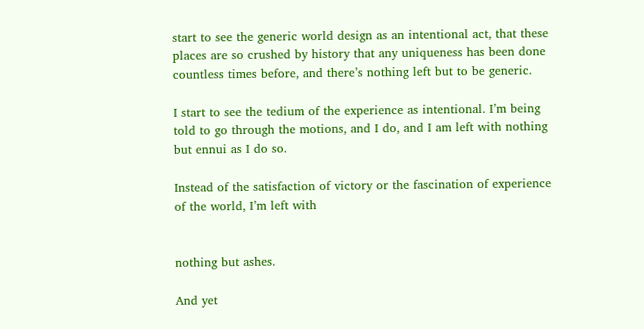start to see the generic world design as an intentional act, that these places are so crushed by history that any uniqueness has been done countless times before, and there’s nothing left but to be generic.

I start to see the tedium of the experience as intentional. I’m being told to go through the motions, and I do, and I am left with nothing but ennui as I do so.

Instead of the satisfaction of victory or the fascination of experience of the world, I’m left with


nothing but ashes.

And yet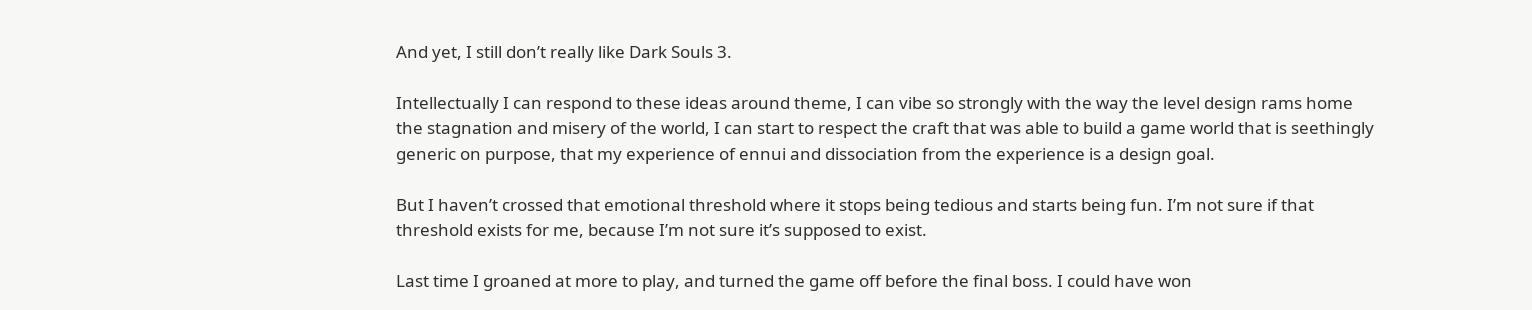And yet, I still don’t really like Dark Souls 3.

Intellectually I can respond to these ideas around theme, I can vibe so strongly with the way the level design rams home the stagnation and misery of the world, I can start to respect the craft that was able to build a game world that is seethingly generic on purpose, that my experience of ennui and dissociation from the experience is a design goal.

But I haven’t crossed that emotional threshold where it stops being tedious and starts being fun. I’m not sure if that threshold exists for me, because I’m not sure it’s supposed to exist.

Last time I groaned at more to play, and turned the game off before the final boss. I could have won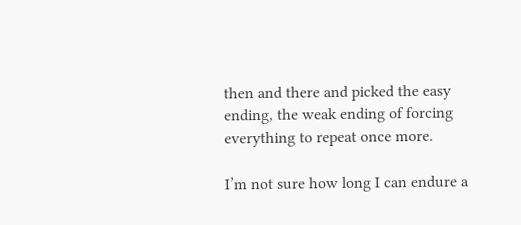then and there and picked the easy ending, the weak ending of forcing everything to repeat once more.

I’m not sure how long I can endure a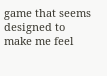game that seems designed to make me feel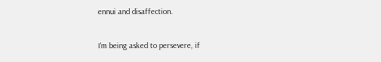ennui and disaffection.

I’m being asked to persevere, if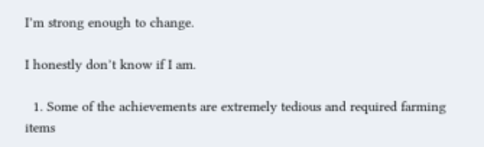I’m strong enough to change.

I honestly don’t know if I am.

  1. Some of the achievements are extremely tedious and required farming items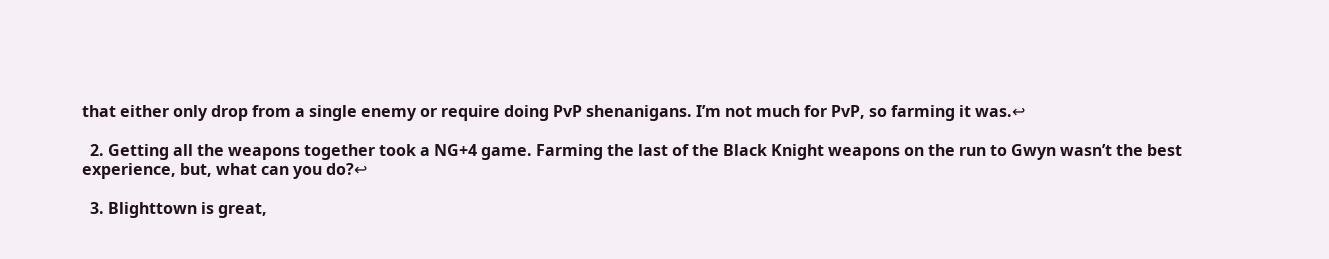that either only drop from a single enemy or require doing PvP shenanigans. I’m not much for PvP, so farming it was.↩

  2. Getting all the weapons together took a NG+4 game. Farming the last of the Black Knight weapons on the run to Gwyn wasn’t the best experience, but, what can you do?↩

  3. Blighttown is great,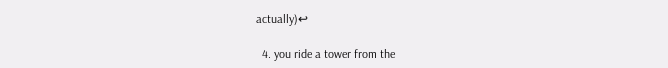actually)↩

  4. you ride a tower from the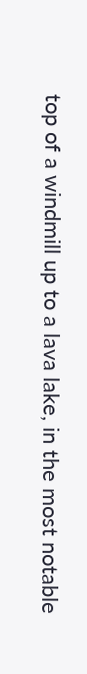top of a windmill up to a lava lake, in the most notable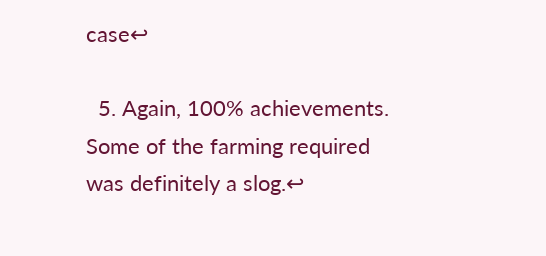case↩

  5. Again, 100% achievements. Some of the farming required was definitely a slog.↩